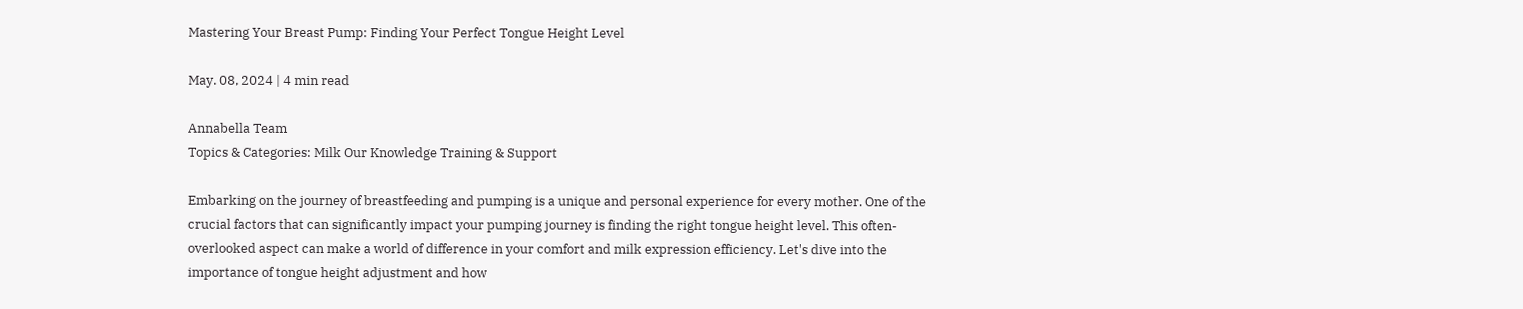Mastering Your Breast Pump: Finding Your Perfect Tongue Height Level

May. 08, 2024 | 4 min read

Annabella Team
Topics & Categories: Milk Our Knowledge Training & Support

Embarking on the journey of breastfeeding and pumping is a unique and personal experience for every mother. One of the crucial factors that can significantly impact your pumping journey is finding the right tongue height level. This often-overlooked aspect can make a world of difference in your comfort and milk expression efficiency. Let's dive into the importance of tongue height adjustment and how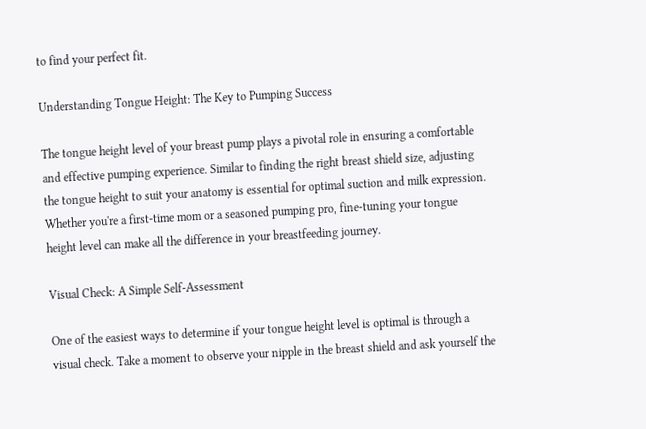to find your perfect fit.

Understanding Tongue Height: The Key to Pumping Success

The tongue height level of your breast pump plays a pivotal role in ensuring a comfortable and effective pumping experience. Similar to finding the right breast shield size, adjusting the tongue height to suit your anatomy is essential for optimal suction and milk expression. Whether you're a first-time mom or a seasoned pumping pro, fine-tuning your tongue height level can make all the difference in your breastfeeding journey.

Visual Check: A Simple Self-Assessment

One of the easiest ways to determine if your tongue height level is optimal is through a visual check. Take a moment to observe your nipple in the breast shield and ask yourself the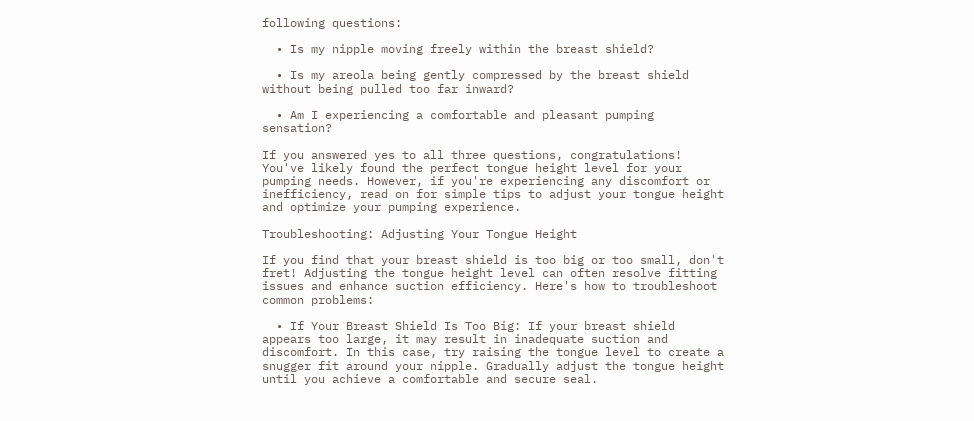following questions:

  • Is my nipple moving freely within the breast shield?

  • Is my areola being gently compressed by the breast shield without being pulled too far inward?

  • Am I experiencing a comfortable and pleasant pumping sensation?

If you answered yes to all three questions, congratulations! You've likely found the perfect tongue height level for your pumping needs. However, if you're experiencing any discomfort or inefficiency, read on for simple tips to adjust your tongue height and optimize your pumping experience.

Troubleshooting: Adjusting Your Tongue Height

If you find that your breast shield is too big or too small, don't fret! Adjusting the tongue height level can often resolve fitting issues and enhance suction efficiency. Here's how to troubleshoot common problems:

  • If Your Breast Shield Is Too Big: If your breast shield appears too large, it may result in inadequate suction and discomfort. In this case, try raising the tongue level to create a snugger fit around your nipple. Gradually adjust the tongue height until you achieve a comfortable and secure seal.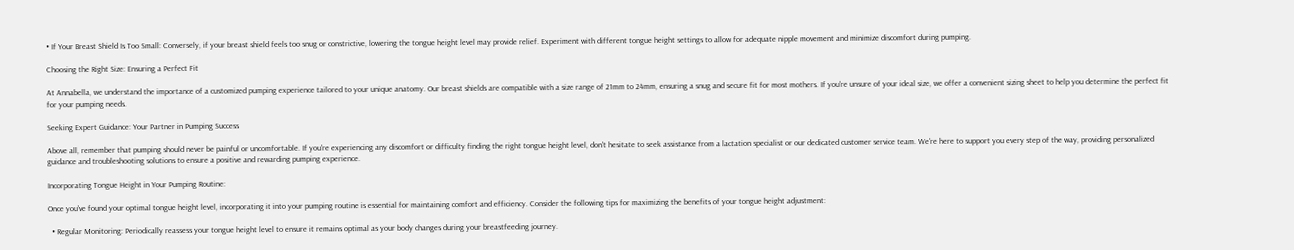• If Your Breast Shield Is Too Small: Conversely, if your breast shield feels too snug or constrictive, lowering the tongue height level may provide relief. Experiment with different tongue height settings to allow for adequate nipple movement and minimize discomfort during pumping.

Choosing the Right Size: Ensuring a Perfect Fit

At Annabella, we understand the importance of a customized pumping experience tailored to your unique anatomy. Our breast shields are compatible with a size range of 21mm to 24mm, ensuring a snug and secure fit for most mothers. If you're unsure of your ideal size, we offer a convenient sizing sheet to help you determine the perfect fit for your pumping needs.

Seeking Expert Guidance: Your Partner in Pumping Success

Above all, remember that pumping should never be painful or uncomfortable. If you're experiencing any discomfort or difficulty finding the right tongue height level, don't hesitate to seek assistance from a lactation specialist or our dedicated customer service team. We're here to support you every step of the way, providing personalized guidance and troubleshooting solutions to ensure a positive and rewarding pumping experience.

Incorporating Tongue Height in Your Pumping Routine:

Once you've found your optimal tongue height level, incorporating it into your pumping routine is essential for maintaining comfort and efficiency. Consider the following tips for maximizing the benefits of your tongue height adjustment:

  • Regular Monitoring: Periodically reassess your tongue height level to ensure it remains optimal as your body changes during your breastfeeding journey.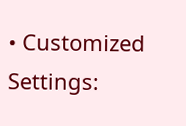• Customized Settings: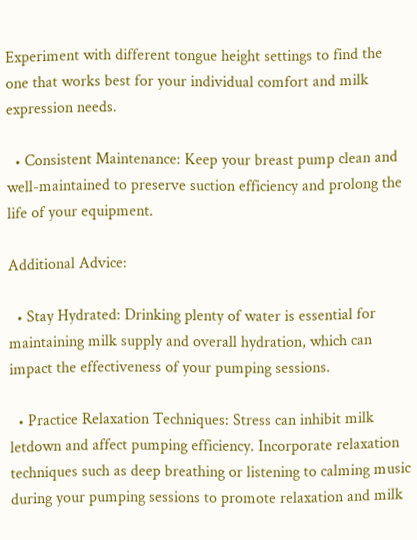Experiment with different tongue height settings to find the one that works best for your individual comfort and milk expression needs.

  • Consistent Maintenance: Keep your breast pump clean and well-maintained to preserve suction efficiency and prolong the life of your equipment.

Additional Advice:

  • Stay Hydrated: Drinking plenty of water is essential for maintaining milk supply and overall hydration, which can impact the effectiveness of your pumping sessions.

  • Practice Relaxation Techniques: Stress can inhibit milk letdown and affect pumping efficiency. Incorporate relaxation techniques such as deep breathing or listening to calming music during your pumping sessions to promote relaxation and milk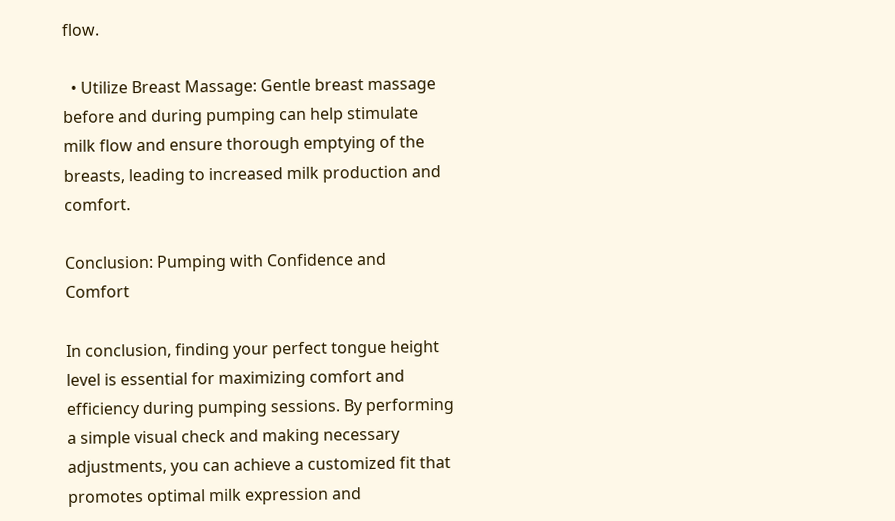flow.

  • Utilize Breast Massage: Gentle breast massage before and during pumping can help stimulate milk flow and ensure thorough emptying of the breasts, leading to increased milk production and comfort.

Conclusion: Pumping with Confidence and Comfort

In conclusion, finding your perfect tongue height level is essential for maximizing comfort and efficiency during pumping sessions. By performing a simple visual check and making necessary adjustments, you can achieve a customized fit that promotes optimal milk expression and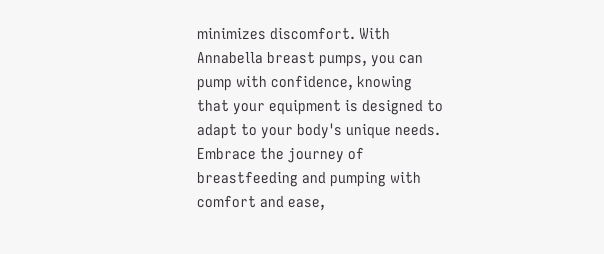minimizes discomfort. With Annabella breast pumps, you can pump with confidence, knowing that your equipment is designed to adapt to your body's unique needs. Embrace the journey of breastfeeding and pumping with comfort and ease,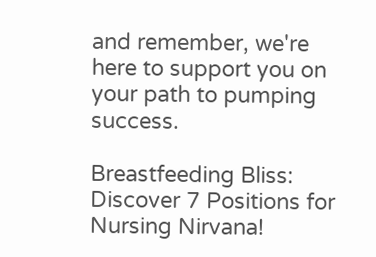and remember, we're here to support you on your path to pumping success.

Breastfeeding Bliss: Discover 7 Positions for Nursing Nirvana!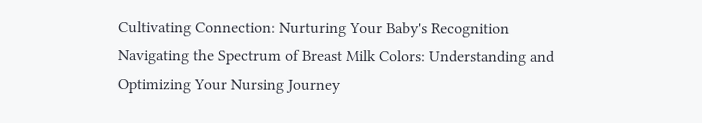Cultivating Connection: Nurturing Your Baby's Recognition
Navigating the Spectrum of Breast Milk Colors: Understanding and Optimizing Your Nursing Journey